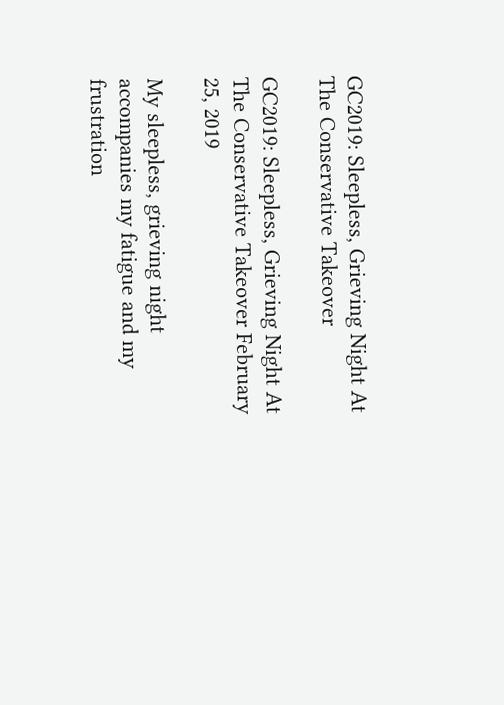GC2019: Sleepless, Grieving Night At The Conservative Takeover

GC2019: Sleepless, Grieving Night At The Conservative Takeover February 25, 2019

My sleepless, grieving night accompanies my fatigue and my frustration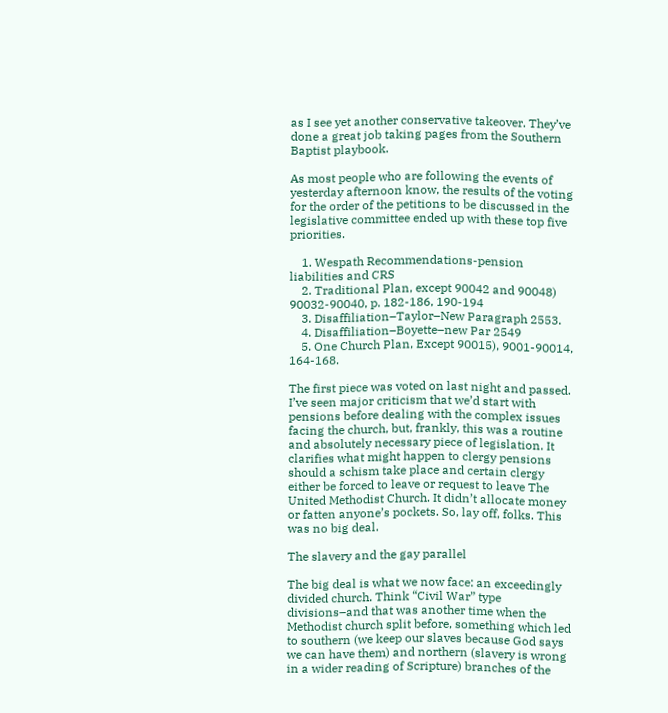as I see yet another conservative takeover. They’ve done a great job taking pages from the Southern Baptist playbook.

As most people who are following the events of yesterday afternoon know, the results of the voting for the order of the petitions to be discussed in the legislative committee ended up with these top five priorities.

    1. Wespath Recommendations-pension liabilities and CRS
    2. Traditional Plan, except 90042 and 90048) 90032-90040, p. 182-186, 190-194
    3. Disaffiliation–Taylor–New Paragraph 2553.
    4. Disaffiliation–Boyette–new Par 2549
    5. One Church Plan, Except 90015), 9001-90014, 164-168.

The first piece was voted on last night and passed. I’ve seen major criticism that we’d start with pensions before dealing with the complex issues facing the church, but, frankly, this was a routine and absolutely necessary piece of legislation. It clarifies what might happen to clergy pensions should a schism take place and certain clergy either be forced to leave or request to leave The United Methodist Church. It didn’t allocate money or fatten anyone’s pockets. So, lay off, folks. This was no big deal.

The slavery and the gay parallel

The big deal is what we now face: an exceedingly divided church. Think “Civil War” type divisions–and that was another time when the Methodist church split before, something which led to southern (we keep our slaves because God says we can have them) and northern (slavery is wrong in a wider reading of Scripture) branches of the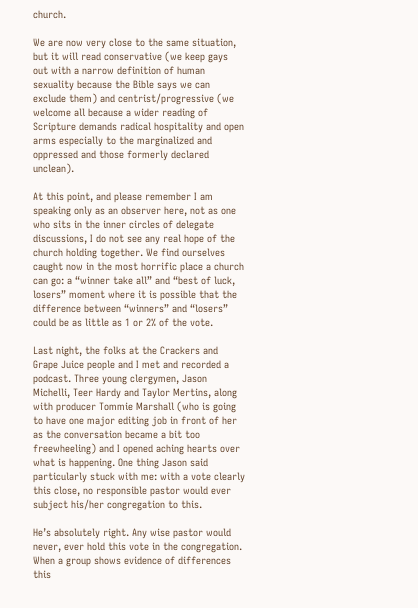church.

We are now very close to the same situation, but it will read conservative (we keep gays out with a narrow definition of human sexuality because the Bible says we can exclude them) and centrist/progressive (we welcome all because a wider reading of Scripture demands radical hospitality and open arms especially to the marginalized and oppressed and those formerly declared unclean).

At this point, and please remember I am speaking only as an observer here, not as one who sits in the inner circles of delegate discussions, I do not see any real hope of the church holding together. We find ourselves caught now in the most horrific place a church can go: a “winner take all” and “best of luck, losers” moment where it is possible that the difference between “winners” and “losers” could be as little as 1 or 2% of the vote.

Last night, the folks at the Crackers and Grape Juice people and I met and recorded a podcast. Three young clergymen, Jason Michelli, Teer Hardy and Taylor Mertins, along with producer Tommie Marshall (who is going to have one major editing job in front of her as the conversation became a bit too freewheeling) and I opened aching hearts over what is happening. One thing Jason said particularly stuck with me: with a vote clearly this close, no responsible pastor would ever subject his/her congregation to this.

He’s absolutely right. Any wise pastor would never, ever hold this vote in the congregation. When a group shows evidence of differences this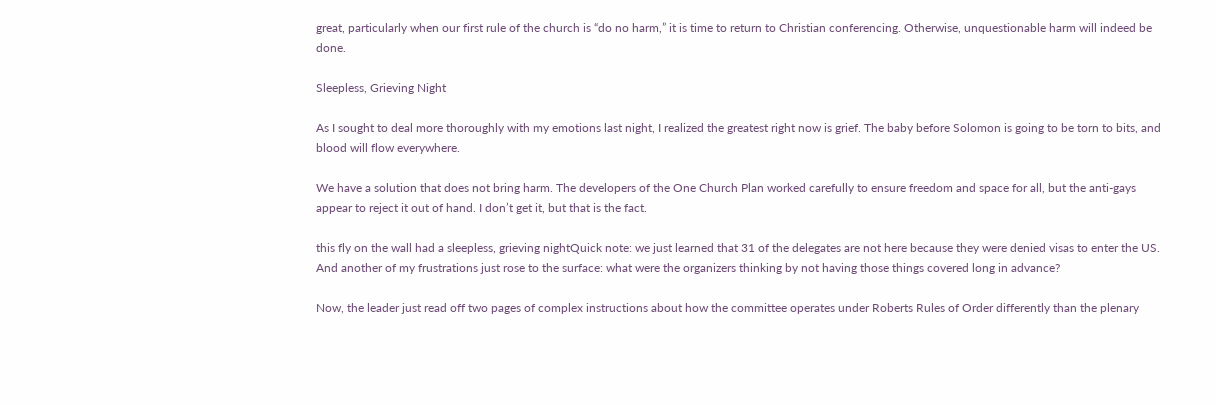great, particularly when our first rule of the church is “do no harm,” it is time to return to Christian conferencing. Otherwise, unquestionable harm will indeed be done.

Sleepless, Grieving Night

As I sought to deal more thoroughly with my emotions last night, I realized the greatest right now is grief. The baby before Solomon is going to be torn to bits, and blood will flow everywhere.

We have a solution that does not bring harm. The developers of the One Church Plan worked carefully to ensure freedom and space for all, but the anti-gays appear to reject it out of hand. I don’t get it, but that is the fact.

this fly on the wall had a sleepless, grieving nightQuick note: we just learned that 31 of the delegates are not here because they were denied visas to enter the US. And another of my frustrations just rose to the surface: what were the organizers thinking by not having those things covered long in advance?

Now, the leader just read off two pages of complex instructions about how the committee operates under Roberts Rules of Order differently than the plenary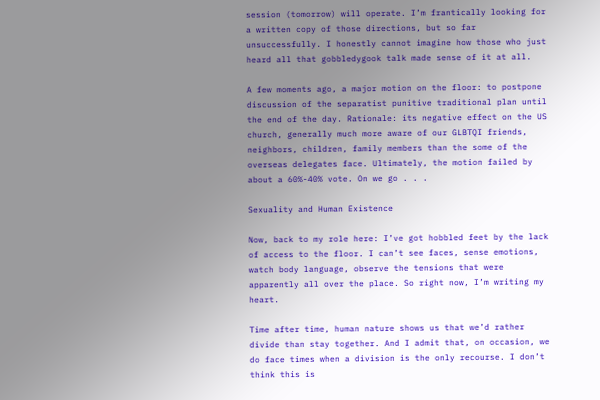session (tomorrow) will operate. I’m frantically looking for a written copy of those directions, but so far unsuccessfully. I honestly cannot imagine how those who just heard all that gobbledygook talk made sense of it at all.

A few moments ago, a major motion on the floor: to postpone discussion of the separatist punitive traditional plan until the end of the day. Rationale: its negative effect on the US church, generally much more aware of our GLBTQI friends, neighbors, children, family members than the some of the overseas delegates face. Ultimately, the motion failed by about a 60%-40% vote. On we go . . .

Sexuality and Human Existence

Now, back to my role here: I’ve got hobbled feet by the lack of access to the floor. I can’t see faces, sense emotions, watch body language, observe the tensions that were apparently all over the place. So right now, I’m writing my heart.

Time after time, human nature shows us that we’d rather divide than stay together. And I admit that, on occasion, we do face times when a division is the only recourse. I don’t think this is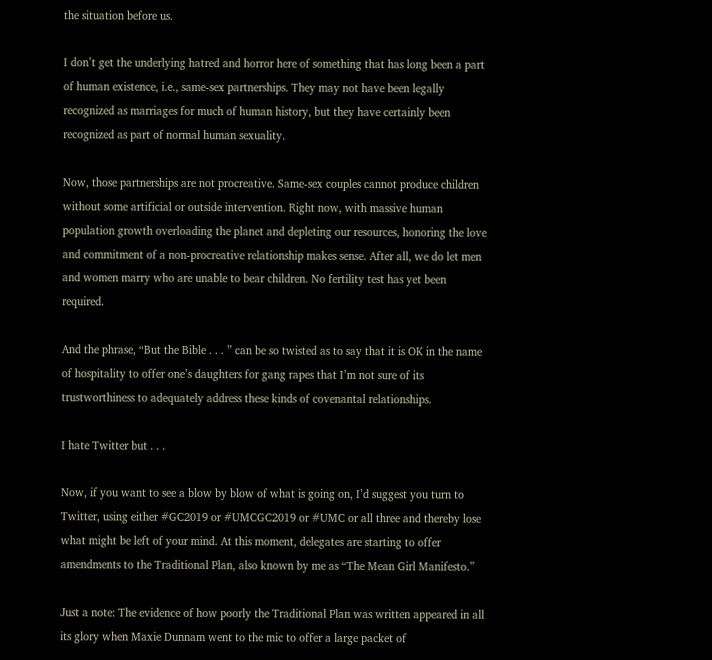the situation before us.

I don’t get the underlying hatred and horror here of something that has long been a part of human existence, i.e., same-sex partnerships. They may not have been legally recognized as marriages for much of human history, but they have certainly been recognized as part of normal human sexuality.

Now, those partnerships are not procreative. Same-sex couples cannot produce children without some artificial or outside intervention. Right now, with massive human population growth overloading the planet and depleting our resources, honoring the love and commitment of a non-procreative relationship makes sense. After all, we do let men and women marry who are unable to bear children. No fertility test has yet been required.

And the phrase, “But the Bible . . . ” can be so twisted as to say that it is OK in the name of hospitality to offer one’s daughters for gang rapes that I’m not sure of its trustworthiness to adequately address these kinds of covenantal relationships.

I hate Twitter but . . .

Now, if you want to see a blow by blow of what is going on, I’d suggest you turn to Twitter, using either #GC2019 or #UMCGC2019 or #UMC or all three and thereby lose what might be left of your mind. At this moment, delegates are starting to offer amendments to the Traditional Plan, also known by me as “The Mean Girl Manifesto.”

Just a note: The evidence of how poorly the Traditional Plan was written appeared in all its glory when Maxie Dunnam went to the mic to offer a large packet of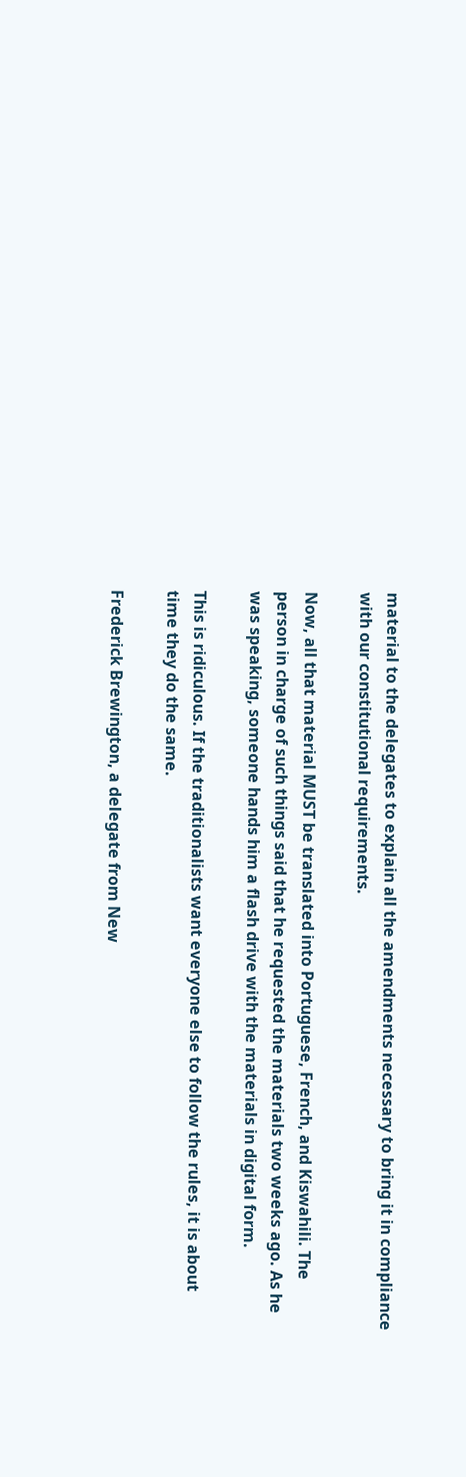material to the delegates to explain all the amendments necessary to bring it in compliance with our constitutional requirements.

Now, all that material MUST be translated into Portuguese, French, and Kiswahili. The person in charge of such things said that he requested the materials two weeks ago. As he was speaking, someone hands him a flash drive with the materials in digital form.

This is ridiculous. If the traditionalists want everyone else to follow the rules, it is about time they do the same.

Frederick Brewington, a delegate from New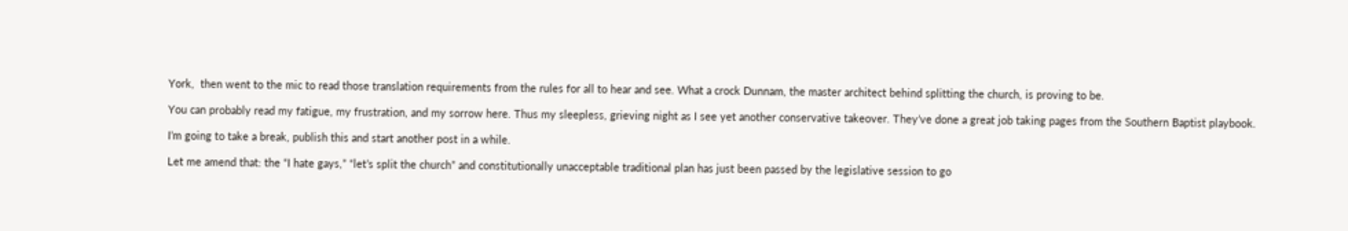York,  then went to the mic to read those translation requirements from the rules for all to hear and see. What a crock Dunnam, the master architect behind splitting the church, is proving to be.

You can probably read my fatigue, my frustration, and my sorrow here. Thus my sleepless, grieving night as I see yet another conservative takeover. They’ve done a great job taking pages from the Southern Baptist playbook.

I’m going to take a break, publish this and start another post in a while.

Let me amend that: the “I hate gays,” “let’s split the church” and constitutionally unacceptable traditional plan has just been passed by the legislative session to go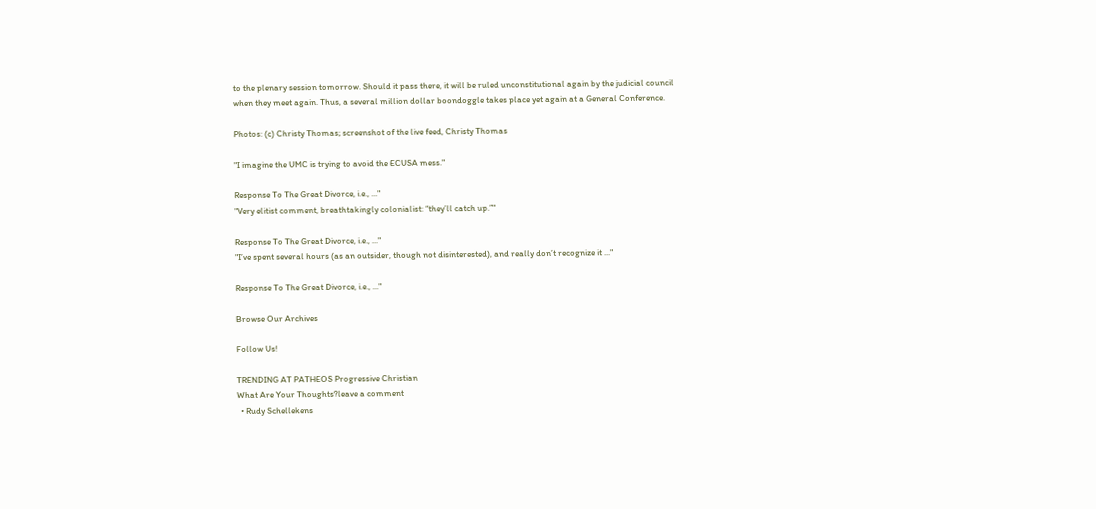to the plenary session tomorrow. Should it pass there, it will be ruled unconstitutional again by the judicial council when they meet again. Thus, a several million dollar boondoggle takes place yet again at a General Conference.

Photos: (c) Christy Thomas; screenshot of the live feed, Christy Thomas

"I imagine the UMC is trying to avoid the ECUSA mess."

Response To The Great Divorce, i.e., ..."
"Very elitist comment, breathtakingly colonialist: “they’ll catch up.”"

Response To The Great Divorce, i.e., ..."
"I’ve spent several hours (as an outsider, though not disinterested), and really don’t recognize it ..."

Response To The Great Divorce, i.e., ..."

Browse Our Archives

Follow Us!

TRENDING AT PATHEOS Progressive Christian
What Are Your Thoughts?leave a comment
  • Rudy Schellekens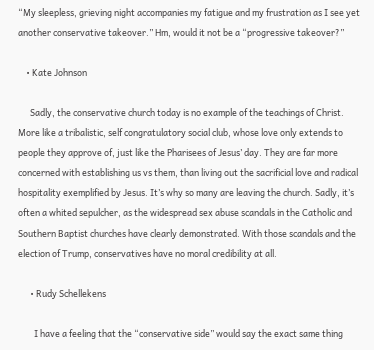“My sleepless, grieving night accompanies my fatigue and my frustration as I see yet another conservative takeover.” Hm, would it not be a “progressive takeover?”

    • Kate Johnson

      Sadly, the conservative church today is no example of the teachings of Christ. More like a tribalistic, self congratulatory social club, whose love only extends to people they approve of, just like the Pharisees of Jesus’ day. They are far more concerned with establishing us vs them, than living out the sacrificial love and radical hospitality exemplified by Jesus. It’s why so many are leaving the church. Sadly, it’s often a whited sepulcher, as the widespread sex abuse scandals in the Catholic and Southern Baptist churches have clearly demonstrated. With those scandals and the election of Trump, conservatives have no moral credibility at all.

      • Rudy Schellekens

        I have a feeling that the “conservative side” would say the exact same thing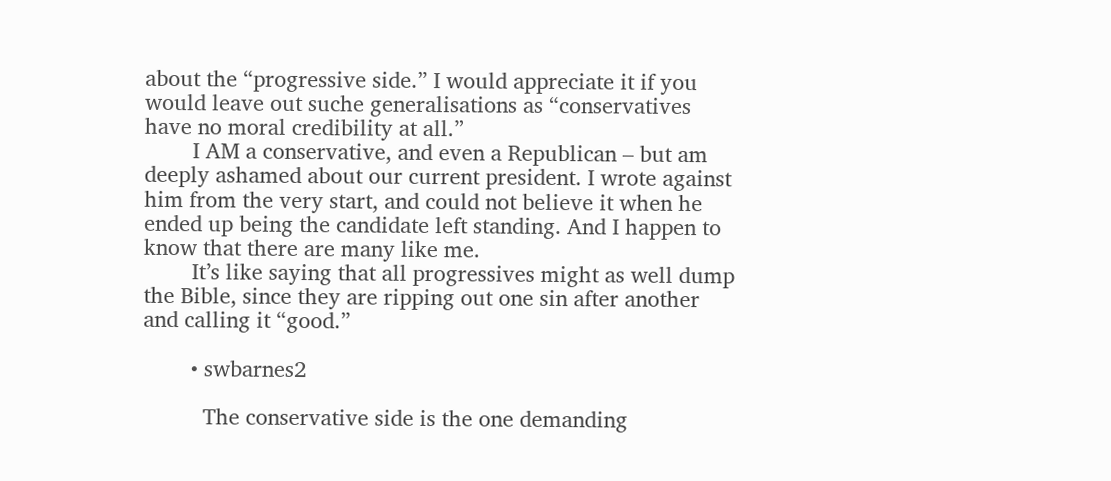about the “progressive side.” I would appreciate it if you would leave out suche generalisations as “conservatives have no moral credibility at all.”
        I AM a conservative, and even a Republican – but am deeply ashamed about our current president. I wrote against him from the very start, and could not believe it when he ended up being the candidate left standing. And I happen to know that there are many like me.
        It’s like saying that all progressives might as well dump the Bible, since they are ripping out one sin after another and calling it “good.”

        • swbarnes2

          The conservative side is the one demanding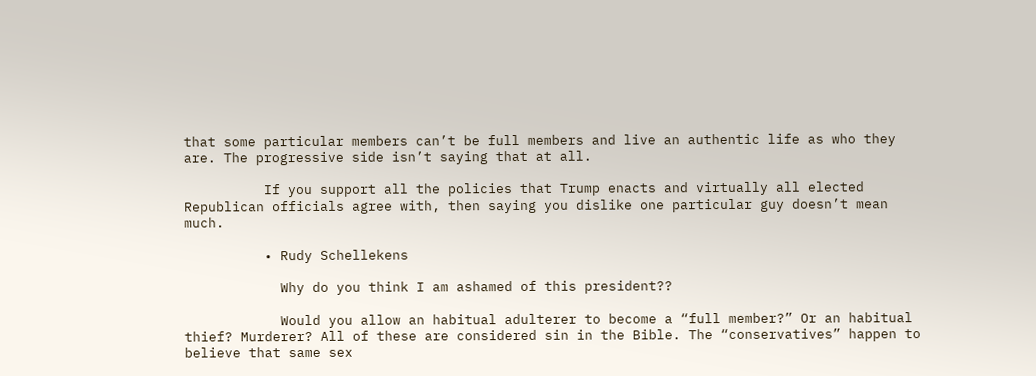that some particular members can’t be full members and live an authentic life as who they are. The progressive side isn’t saying that at all.

          If you support all the policies that Trump enacts and virtually all elected Republican officials agree with, then saying you dislike one particular guy doesn’t mean much.

          • Rudy Schellekens

            Why do you think I am ashamed of this president??

            Would you allow an habitual adulterer to become a “full member?” Or an habitual thief? Murderer? All of these are considered sin in the Bible. The “conservatives” happen to believe that same sex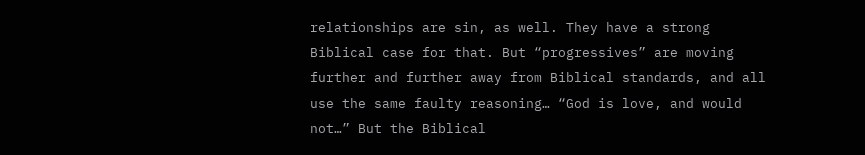relationships are sin, as well. They have a strong Biblical case for that. But “progressives” are moving further and further away from Biblical standards, and all use the same faulty reasoning… “God is love, and would not…” But the Biblical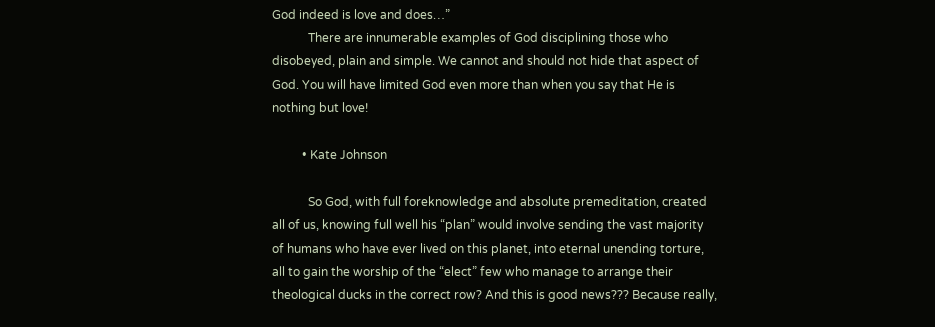God indeed is love and does…”
            There are innumerable examples of God disciplining those who disobeyed, plain and simple. We cannot and should not hide that aspect of God. You will have limited God even more than when you say that He is nothing but love!

          • Kate Johnson

            So God, with full foreknowledge and absolute premeditation, created all of us, knowing full well his “plan” would involve sending the vast majority of humans who have ever lived on this planet, into eternal unending torture, all to gain the worship of the “elect” few who manage to arrange their theological ducks in the correct row? And this is good news??? Because really,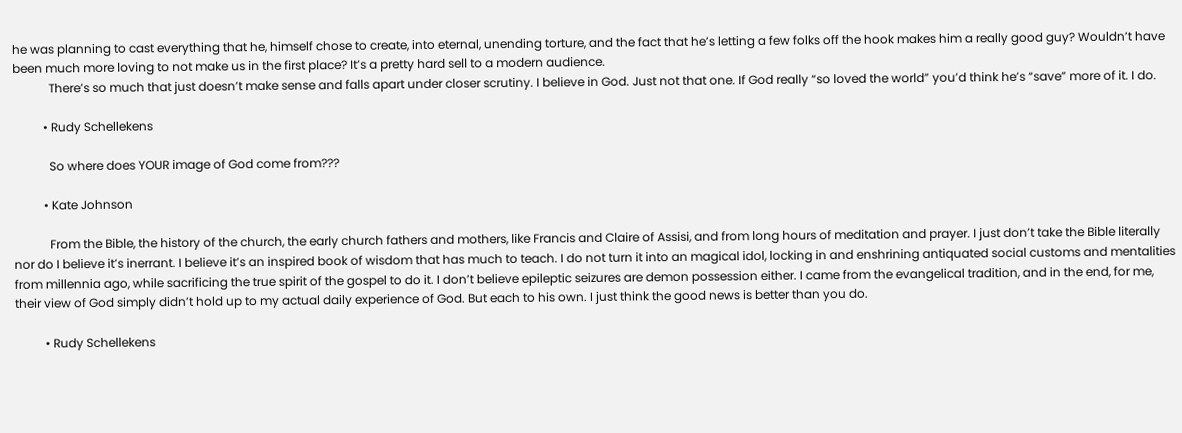he was planning to cast everything that he, himself chose to create, into eternal, unending torture, and the fact that he’s letting a few folks off the hook makes him a really good guy? Wouldn’t have been much more loving to not make us in the first place? It’s a pretty hard sell to a modern audience.
            There’s so much that just doesn’t make sense and falls apart under closer scrutiny. I believe in God. Just not that one. If God really “so loved the world” you’d think he’s “save” more of it. I do.

          • Rudy Schellekens

            So where does YOUR image of God come from???

          • Kate Johnson

            From the Bible, the history of the church, the early church fathers and mothers, like Francis and Claire of Assisi, and from long hours of meditation and prayer. I just don’t take the Bible literally nor do I believe it’s inerrant. I believe it’s an inspired book of wisdom that has much to teach. I do not turn it into an magical idol, locking in and enshrining antiquated social customs and mentalities from millennia ago, while sacrificing the true spirit of the gospel to do it. I don’t believe epileptic seizures are demon possession either. I came from the evangelical tradition, and in the end, for me, their view of God simply didn’t hold up to my actual daily experience of God. But each to his own. I just think the good news is better than you do.

          • Rudy Schellekens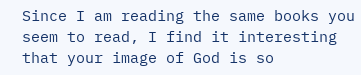Since I am reading the same books you seem to read, I find it interesting that your image of God is so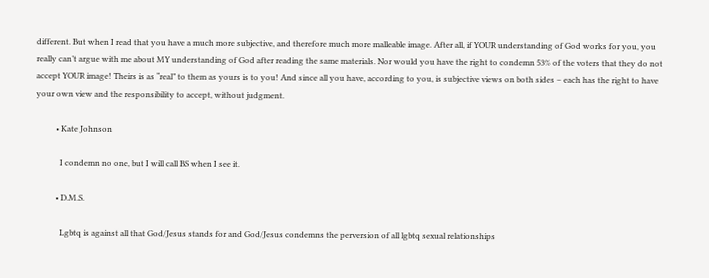different. But when I read that you have a much more subjective, and therefore much more malleable image. After all, if YOUR understanding of God works for you, you really can’t argue with me about MY understanding of God after reading the same materials. Nor would you have the right to condemn 53% of the voters that they do not accept YOUR image! Theirs is as “real” to them as yours is to you! And since all you have, according to you, is subjective views on both sides – each has the right to have your own view and the responsibility to accept, without judgment.

          • Kate Johnson

            I condemn no one, but I will call BS when I see it.

          • D.M.S.

            Lgbtq is against all that God/Jesus stands for and God/Jesus condemns the perversion of all lgbtq sexual relationships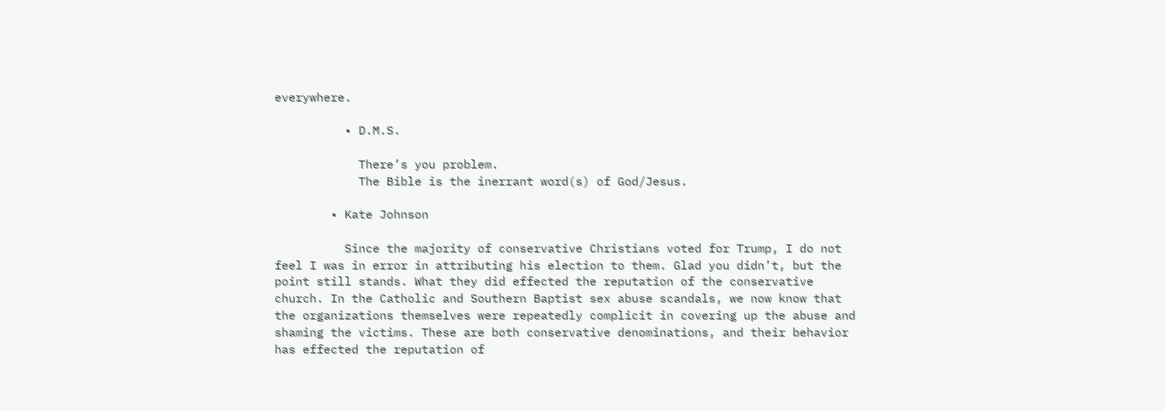everywhere.

          • D.M.S.

            There’s you problem.
            The Bible is the inerrant word(s) of God/Jesus.

        • Kate Johnson

          Since the majority of conservative Christians voted for Trump, I do not feel I was in error in attributing his election to them. Glad you didn’t, but the point still stands. What they did effected the reputation of the conservative church. In the Catholic and Southern Baptist sex abuse scandals, we now know that the organizations themselves were repeatedly complicit in covering up the abuse and shaming the victims. These are both conservative denominations, and their behavior has effected the reputation of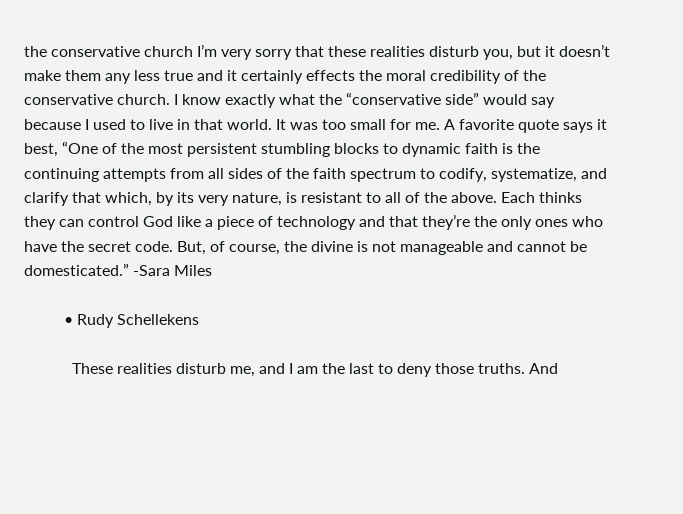the conservative church I’m very sorry that these realities disturb you, but it doesn’t make them any less true and it certainly effects the moral credibility of the conservative church. I know exactly what the “conservative side” would say because I used to live in that world. It was too small for me. A favorite quote says it best, “One of the most persistent stumbling blocks to dynamic faith is the continuing attempts from all sides of the faith spectrum to codify, systematize, and clarify that which, by its very nature, is resistant to all of the above. Each thinks they can control God like a piece of technology and that they’re the only ones who have the secret code. But, of course, the divine is not manageable and cannot be domesticated.” -Sara Miles

          • Rudy Schellekens

            These realities disturb me, and I am the last to deny those truths. And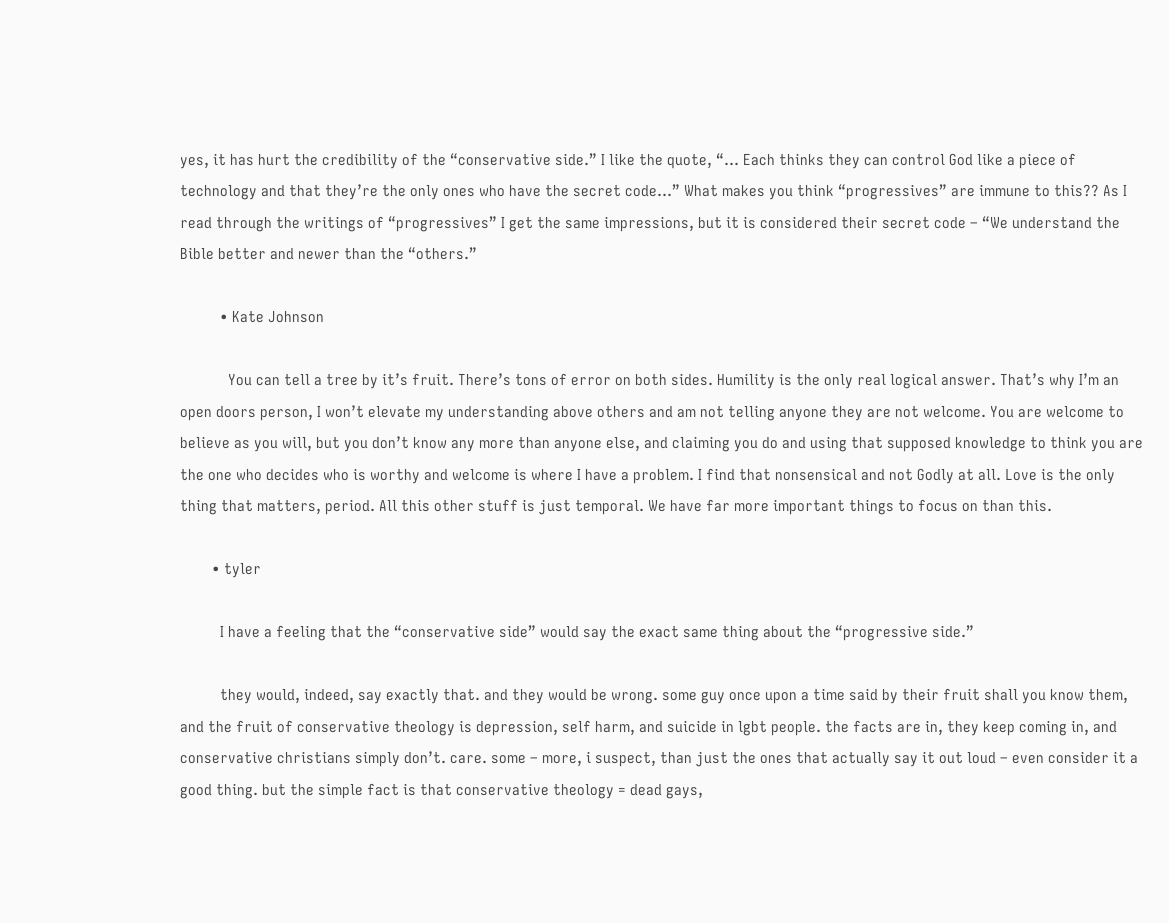yes, it has hurt the credibility of the “conservative side.” I like the quote, “… Each thinks they can control God like a piece of technology and that they’re the only ones who have the secret code…” What makes you think “progressives” are immune to this?? As I read through the writings of “progressives” I get the same impressions, but it is considered their secret code – “We understand the Bible better and newer than the “others.”

          • Kate Johnson

            You can tell a tree by it’s fruit. There’s tons of error on both sides. Humility is the only real logical answer. That’s why I’m an open doors person, I won’t elevate my understanding above others and am not telling anyone they are not welcome. You are welcome to believe as you will, but you don’t know any more than anyone else, and claiming you do and using that supposed knowledge to think you are the one who decides who is worthy and welcome is where I have a problem. I find that nonsensical and not Godly at all. Love is the only thing that matters, period. All this other stuff is just temporal. We have far more important things to focus on than this.

        • tyler

          I have a feeling that the “conservative side” would say the exact same thing about the “progressive side.”

          they would, indeed, say exactly that. and they would be wrong. some guy once upon a time said by their fruit shall you know them, and the fruit of conservative theology is depression, self harm, and suicide in lgbt people. the facts are in, they keep coming in, and conservative christians simply don’t. care. some – more, i suspect, than just the ones that actually say it out loud – even consider it a good thing. but the simple fact is that conservative theology = dead gays,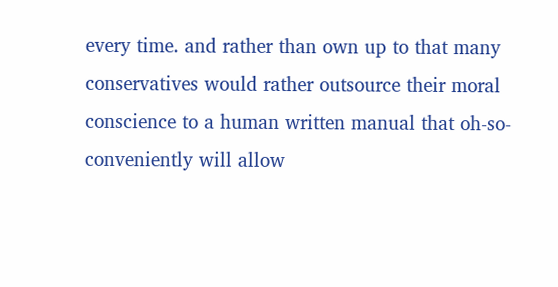every time. and rather than own up to that many conservatives would rather outsource their moral conscience to a human written manual that oh-so-conveniently will allow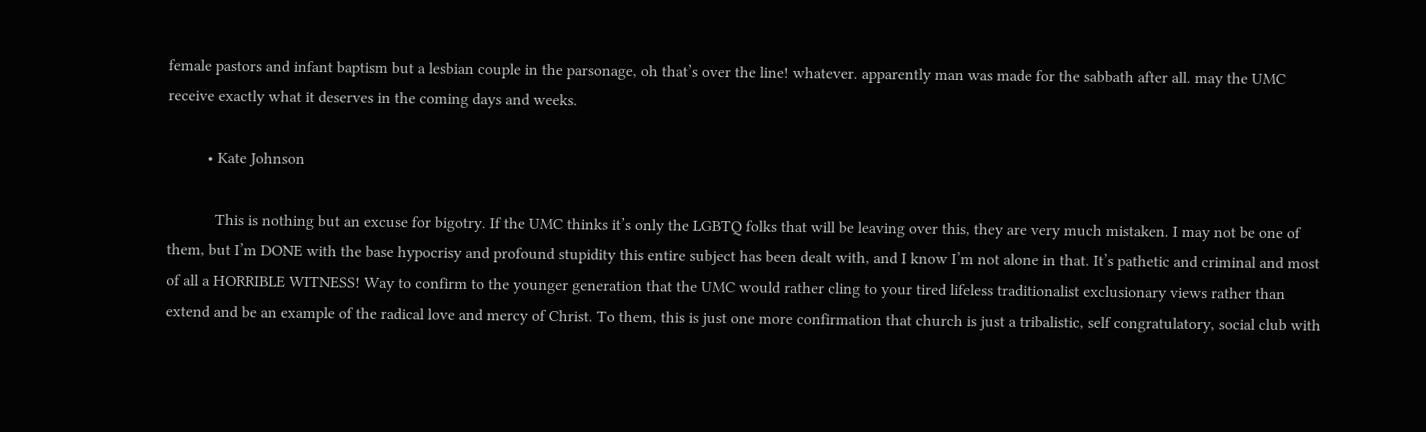female pastors and infant baptism but a lesbian couple in the parsonage, oh that’s over the line! whatever. apparently man was made for the sabbath after all. may the UMC receive exactly what it deserves in the coming days and weeks.

          • Kate Johnson

            This is nothing but an excuse for bigotry. If the UMC thinks it’s only the LGBTQ folks that will be leaving over this, they are very much mistaken. I may not be one of them, but I’m DONE with the base hypocrisy and profound stupidity this entire subject has been dealt with, and I know I’m not alone in that. It’s pathetic and criminal and most of all a HORRIBLE WITNESS! Way to confirm to the younger generation that the UMC would rather cling to your tired lifeless traditionalist exclusionary views rather than extend and be an example of the radical love and mercy of Christ. To them, this is just one more confirmation that church is just a tribalistic, self congratulatory, social club with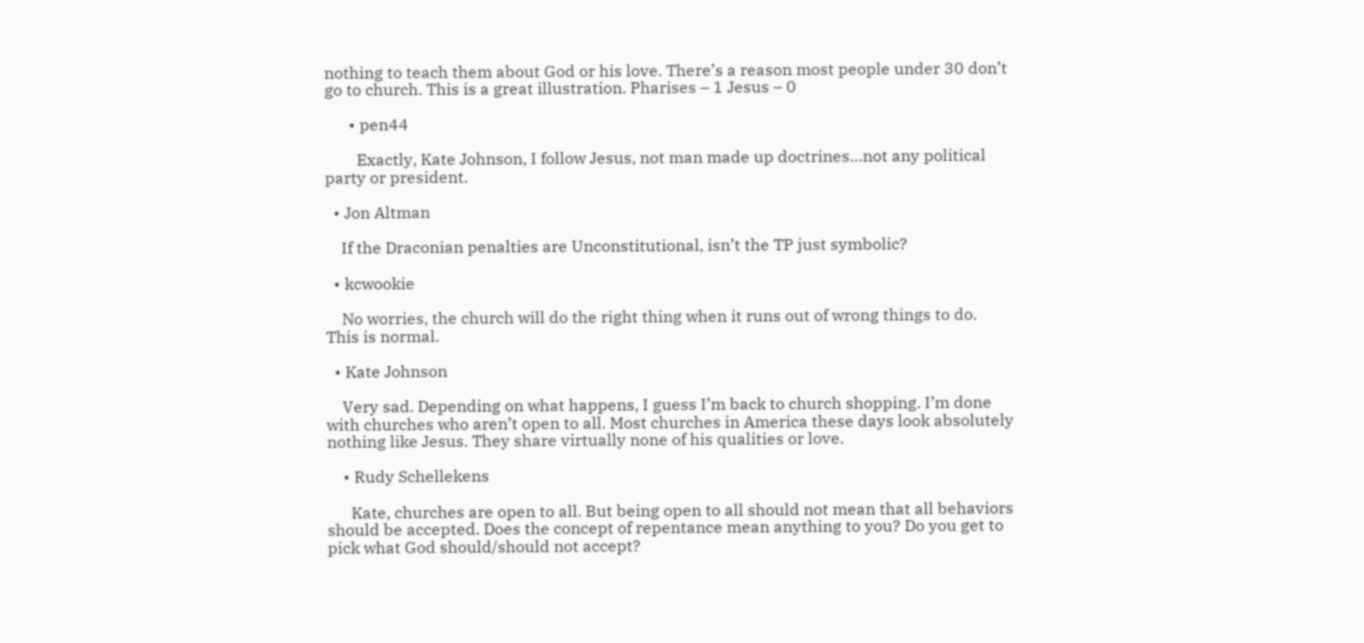nothing to teach them about God or his love. There’s a reason most people under 30 don’t go to church. This is a great illustration. Pharises – 1 Jesus – 0

      • pen44

        Exactly, Kate Johnson, I follow Jesus, not man made up doctrines…not any political party or president.

  • Jon Altman

    If the Draconian penalties are Unconstitutional, isn’t the TP just symbolic?

  • kcwookie

    No worries, the church will do the right thing when it runs out of wrong things to do. This is normal.

  • Kate Johnson

    Very sad. Depending on what happens, I guess I’m back to church shopping. I’m done with churches who aren’t open to all. Most churches in America these days look absolutely nothing like Jesus. They share virtually none of his qualities or love.

    • Rudy Schellekens

      Kate, churches are open to all. But being open to all should not mean that all behaviors should be accepted. Does the concept of repentance mean anything to you? Do you get to pick what God should/should not accept?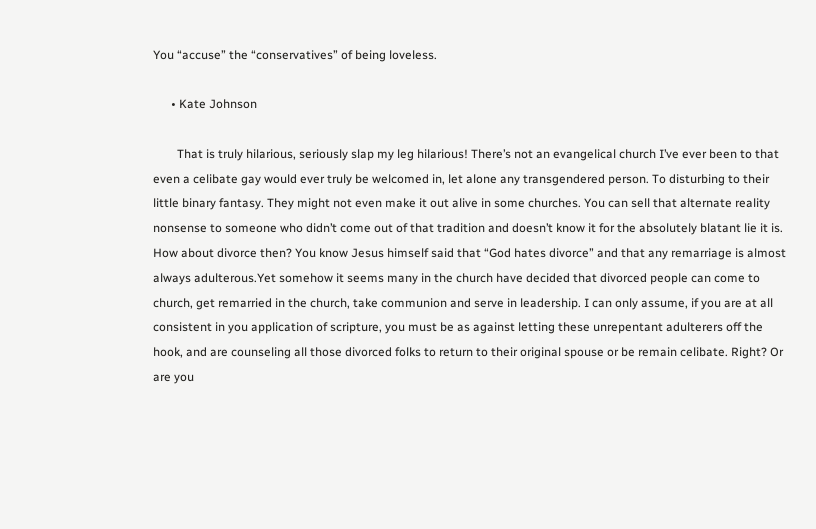You “accuse” the “conservatives” of being loveless.

      • Kate Johnson

        That is truly hilarious, seriously slap my leg hilarious! There’s not an evangelical church I’ve ever been to that even a celibate gay would ever truly be welcomed in, let alone any transgendered person. To disturbing to their little binary fantasy. They might not even make it out alive in some churches. You can sell that alternate reality nonsense to someone who didn’t come out of that tradition and doesn’t know it for the absolutely blatant lie it is. How about divorce then? You know Jesus himself said that “God hates divorce” and that any remarriage is almost always adulterous.Yet somehow it seems many in the church have decided that divorced people can come to church, get remarried in the church, take communion and serve in leadership. I can only assume, if you are at all consistent in you application of scripture, you must be as against letting these unrepentant adulterers off the hook, and are counseling all those divorced folks to return to their original spouse or be remain celibate. Right? Or are you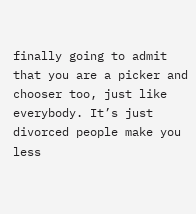finally going to admit that you are a picker and chooser too, just like everybody. It’s just divorced people make you less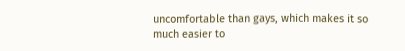uncomfortable than gays, which makes it so much easier to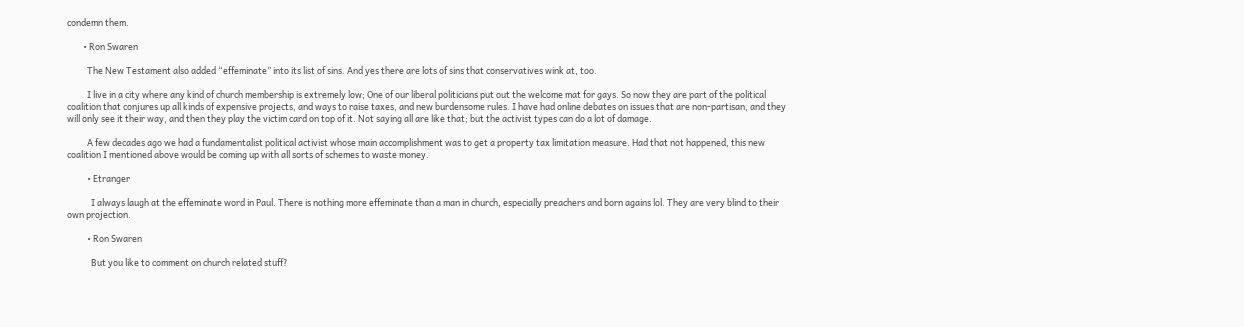condemn them.

        • Ron Swaren

          The New Testament also added “effeminate” into its list of sins. And yes there are lots of sins that conservatives wink at, too.

          I live in a city where any kind of church membership is extremely low; One of our liberal politicians put out the welcome mat for gays. So now they are part of the political coalition that conjures up all kinds of expensive projects, and ways to raise taxes, and new burdensome rules. I have had online debates on issues that are non-partisan, and they will only see it their way, and then they play the victim card on top of it. Not saying all are like that; but the activist types can do a lot of damage.

          A few decades ago we had a fundamentalist political activist whose main accomplishment was to get a property tax limitation measure. Had that not happened, this new coalition I mentioned above would be coming up with all sorts of schemes to waste money.

          • Etranger

            I always laugh at the effeminate word in Paul. There is nothing more effeminate than a man in church, especially preachers and born agains lol. They are very blind to their own projection.

          • Ron Swaren

            But you like to comment on church related stuff?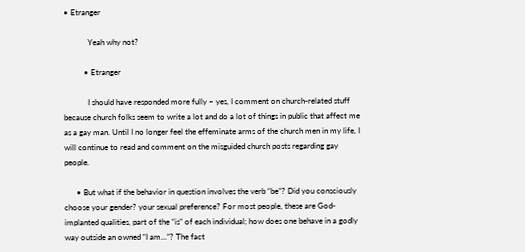• Etranger

            Yeah why not?

          • Etranger

            I should have responded more fully – yes, I comment on church-related stuff because church folks seem to write a lot and do a lot of things in public that affect me as a gay man. Until I no longer feel the effeminate arms of the church men in my life, I will continue to read and comment on the misguided church posts regarding gay people.

      • But what if the behavior in question involves the verb “be”? Did you consciously choose your gender? your sexual preference? For most people, these are God-implanted qualities, part of the “is” of each individual; how does one behave in a godly way outside an owned “I am…”? The fact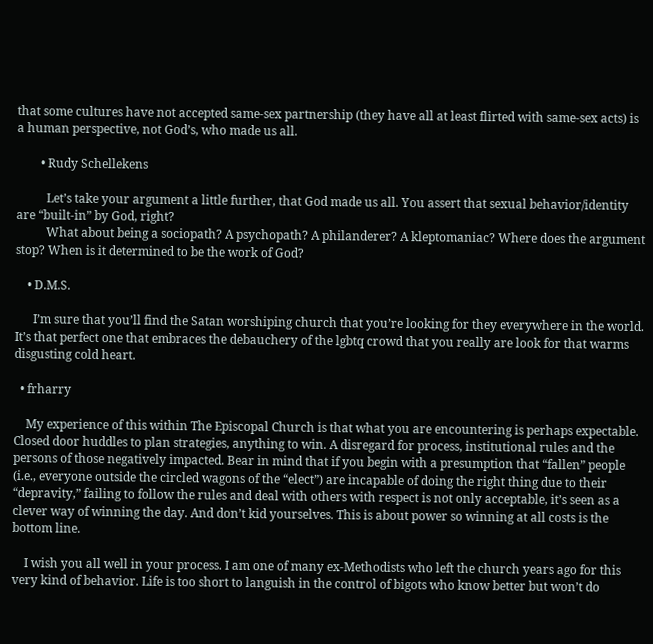that some cultures have not accepted same-sex partnership (they have all at least flirted with same-sex acts) is a human perspective, not God’s, who made us all.

        • Rudy Schellekens

          Let’s take your argument a little further, that God made us all. You assert that sexual behavior/identity are “built-in” by God, right?
          What about being a sociopath? A psychopath? A philanderer? A kleptomaniac? Where does the argument stop? When is it determined to be the work of God?

    • D.M.S.

      I’m sure that you’ll find the Satan worshiping church that you’re looking for they everywhere in the world. It’s that perfect one that embraces the debauchery of the lgbtq crowd that you really are look for that warms disgusting cold heart.

  • frharry

    My experience of this within The Episcopal Church is that what you are encountering is perhaps expectable. Closed door huddles to plan strategies, anything to win. A disregard for process, institutional rules and the persons of those negatively impacted. Bear in mind that if you begin with a presumption that “fallen” people (i.e., everyone outside the circled wagons of the “elect”) are incapable of doing the right thing due to their “depravity,” failing to follow the rules and deal with others with respect is not only acceptable, it’s seen as a clever way of winning the day. And don’t kid yourselves. This is about power so winning at all costs is the bottom line.

    I wish you all well in your process. I am one of many ex-Methodists who left the church years ago for this very kind of behavior. Life is too short to languish in the control of bigots who know better but won’t do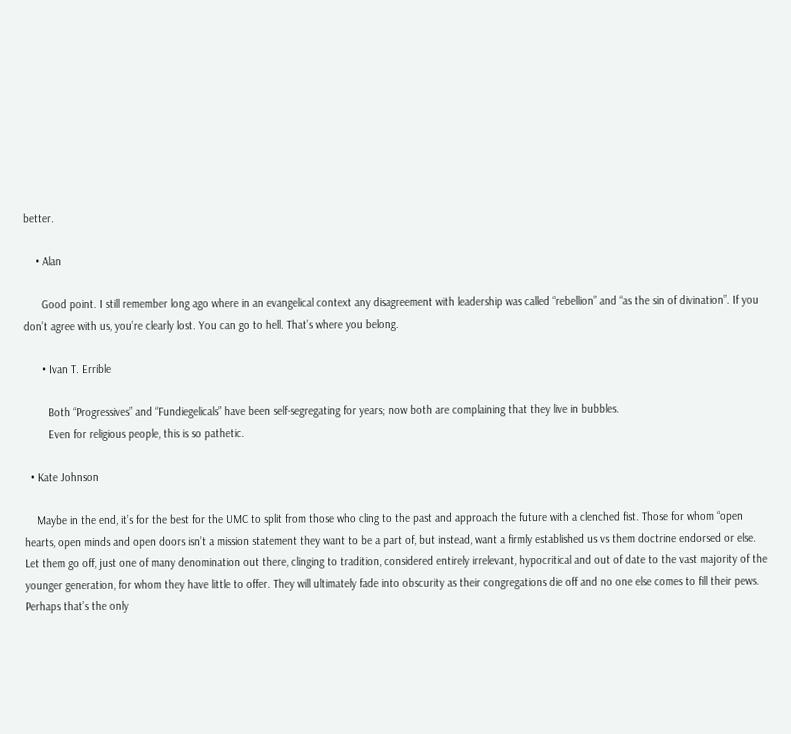better.

    • Alan

      Good point. I still remember long ago where in an evangelical context any disagreement with leadership was called “rebellion” and “as the sin of divination”. If you don’t agree with us, you’re clearly lost. You can go to hell. That’s where you belong.

      • Ivan T. Errible

        Both “Progressives” and “Fundiegelicals” have been self-segregating for years; now both are complaining that they live in bubbles.
        Even for religious people, this is so pathetic.

  • Kate Johnson

    Maybe in the end, it’s for the best for the UMC to split from those who cling to the past and approach the future with a clenched fist. Those for whom “open hearts, open minds and open doors isn’t a mission statement they want to be a part of, but instead, want a firmly established us vs them doctrine endorsed or else. Let them go off, just one of many denomination out there, clinging to tradition, considered entirely irrelevant, hypocritical and out of date to the vast majority of the younger generation, for whom they have little to offer. They will ultimately fade into obscurity as their congregations die off and no one else comes to fill their pews. Perhaps that’s the only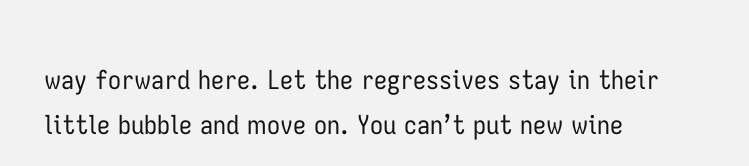way forward here. Let the regressives stay in their little bubble and move on. You can’t put new wine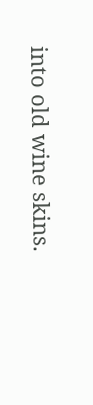into old wine skins.